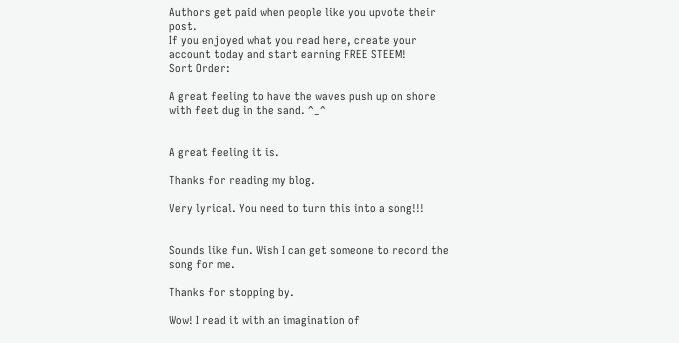Authors get paid when people like you upvote their post.
If you enjoyed what you read here, create your account today and start earning FREE STEEM!
Sort Order:

A great feeling to have the waves push up on shore with feet dug in the sand. ^_^


A great feeling it is.

Thanks for reading my blog.

Very lyrical. You need to turn this into a song!!!


Sounds like fun. Wish I can get someone to record the song for me.

Thanks for stopping by.

Wow! I read it with an imagination of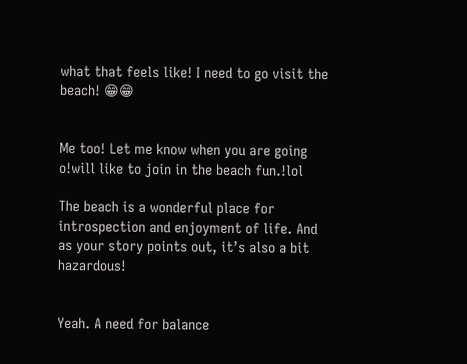what that feels like! I need to go visit the beach! 😁😁


Me too! Let me know when you are going o!will like to join in the beach fun.!lol

The beach is a wonderful place for introspection and enjoyment of life. And as your story points out, it’s also a bit hazardous!


Yeah. A need for balance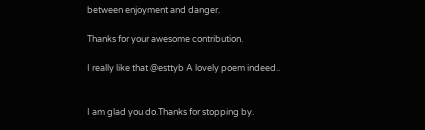between enjoyment and danger.

Thanks for your awesome contribution.

I really like that @esttyb A lovely poem indeed..


I am glad you do.Thanks for stopping by.